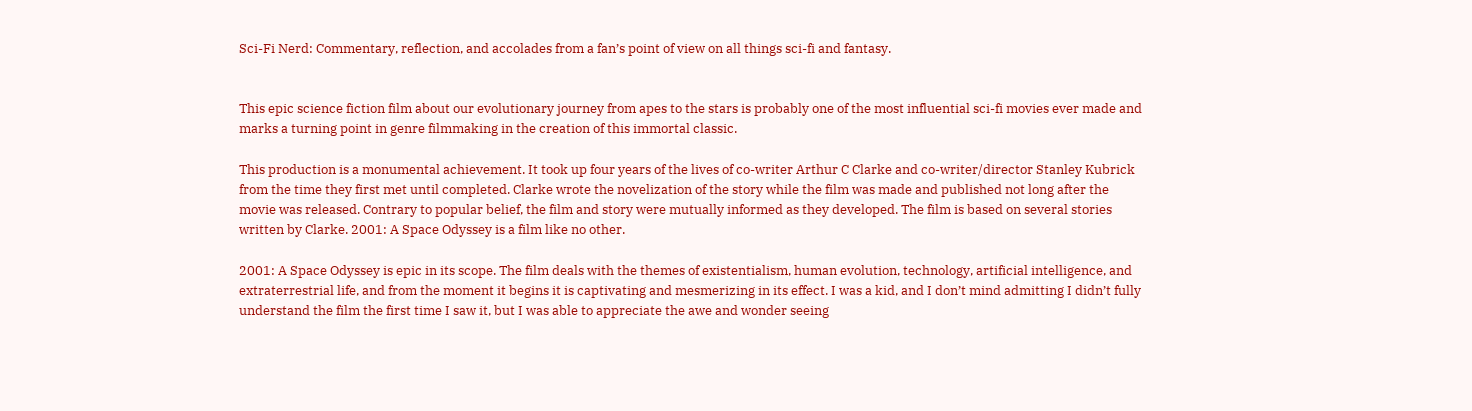Sci-Fi Nerd: Commentary, reflection, and accolades from a fan’s point of view on all things sci-fi and fantasy.


This epic science fiction film about our evolutionary journey from apes to the stars is probably one of the most influential sci-fi movies ever made and marks a turning point in genre filmmaking in the creation of this immortal classic.

This production is a monumental achievement. It took up four years of the lives of co-writer Arthur C Clarke and co-writer/director Stanley Kubrick from the time they first met until completed. Clarke wrote the novelization of the story while the film was made and published not long after the movie was released. Contrary to popular belief, the film and story were mutually informed as they developed. The film is based on several stories written by Clarke. 2001: A Space Odyssey is a film like no other.

2001: A Space Odyssey is epic in its scope. The film deals with the themes of existentialism, human evolution, technology, artificial intelligence, and extraterrestrial life, and from the moment it begins it is captivating and mesmerizing in its effect. I was a kid, and I don’t mind admitting I didn’t fully understand the film the first time I saw it, but I was able to appreciate the awe and wonder seeing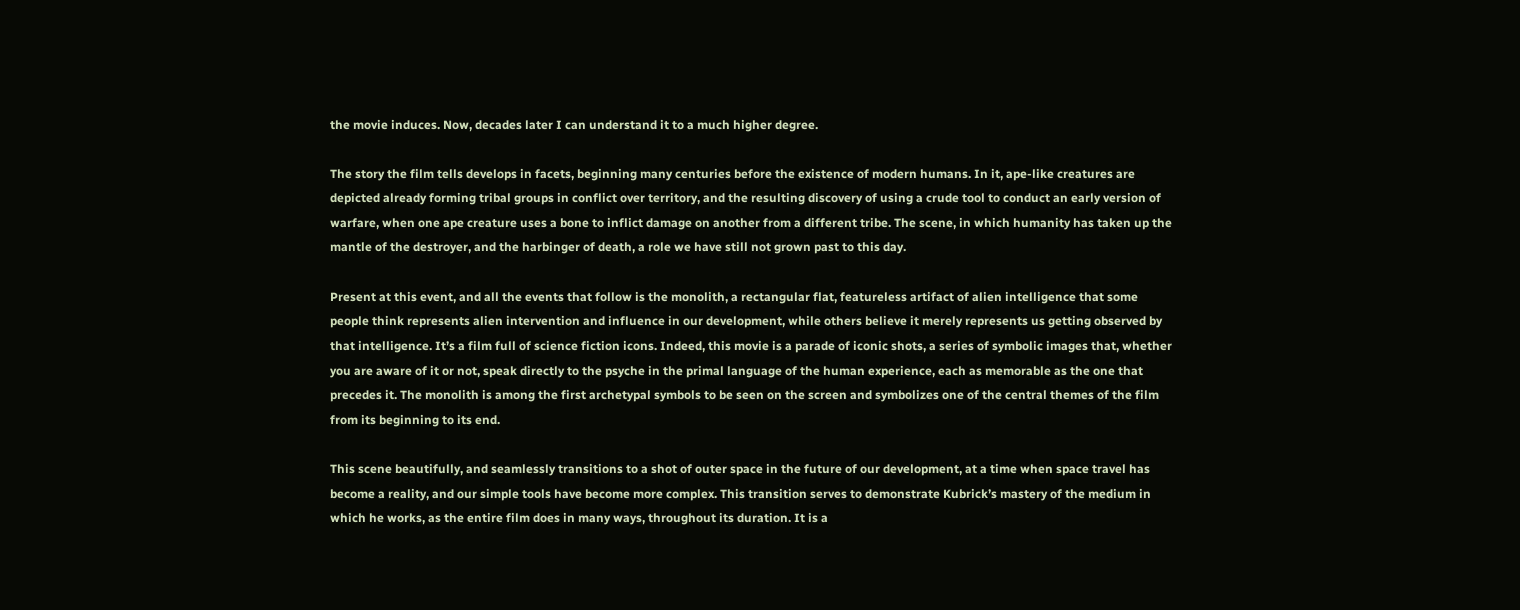the movie induces. Now, decades later I can understand it to a much higher degree.

The story the film tells develops in facets, beginning many centuries before the existence of modern humans. In it, ape-like creatures are depicted already forming tribal groups in conflict over territory, and the resulting discovery of using a crude tool to conduct an early version of warfare, when one ape creature uses a bone to inflict damage on another from a different tribe. The scene, in which humanity has taken up the mantle of the destroyer, and the harbinger of death, a role we have still not grown past to this day.

Present at this event, and all the events that follow is the monolith, a rectangular flat, featureless artifact of alien intelligence that some people think represents alien intervention and influence in our development, while others believe it merely represents us getting observed by that intelligence. It’s a film full of science fiction icons. Indeed, this movie is a parade of iconic shots, a series of symbolic images that, whether you are aware of it or not, speak directly to the psyche in the primal language of the human experience, each as memorable as the one that precedes it. The monolith is among the first archetypal symbols to be seen on the screen and symbolizes one of the central themes of the film from its beginning to its end.

This scene beautifully, and seamlessly transitions to a shot of outer space in the future of our development, at a time when space travel has become a reality, and our simple tools have become more complex. This transition serves to demonstrate Kubrick’s mastery of the medium in which he works, as the entire film does in many ways, throughout its duration. It is a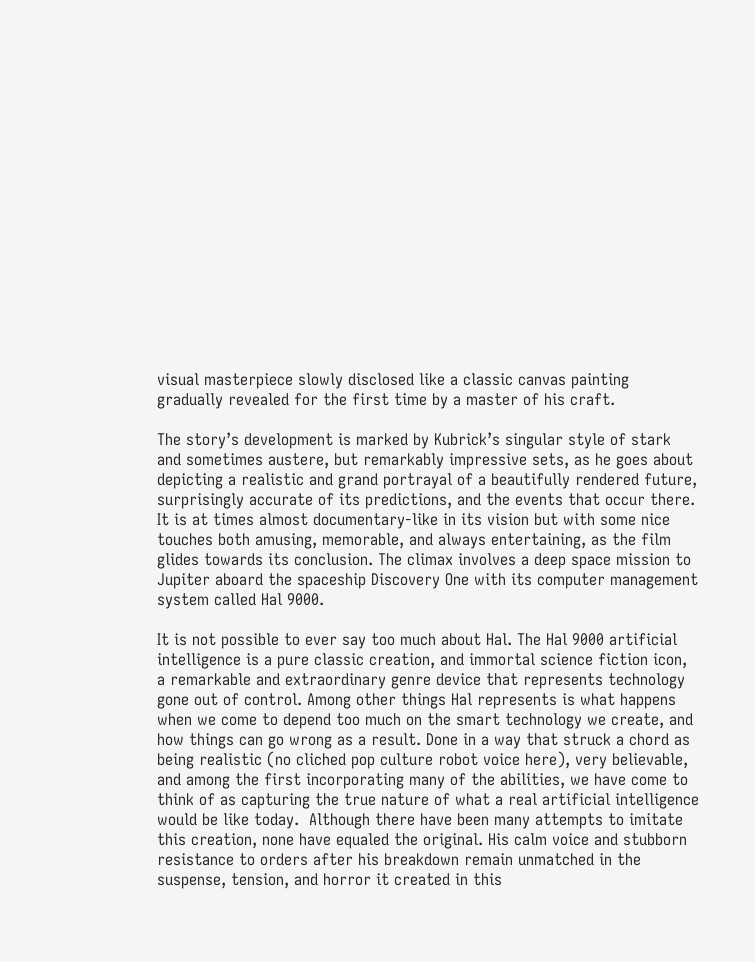visual masterpiece slowly disclosed like a classic canvas painting gradually revealed for the first time by a master of his craft.

The story’s development is marked by Kubrick’s singular style of stark and sometimes austere, but remarkably impressive sets, as he goes about depicting a realistic and grand portrayal of a beautifully rendered future, surprisingly accurate of its predictions, and the events that occur there. It is at times almost documentary-like in its vision but with some nice touches both amusing, memorable, and always entertaining, as the film glides towards its conclusion. The climax involves a deep space mission to Jupiter aboard the spaceship Discovery One with its computer management system called Hal 9000.

It is not possible to ever say too much about Hal. The Hal 9000 artificial intelligence is a pure classic creation, and immortal science fiction icon, a remarkable and extraordinary genre device that represents technology gone out of control. Among other things Hal represents is what happens when we come to depend too much on the smart technology we create, and how things can go wrong as a result. Done in a way that struck a chord as being realistic (no cliched pop culture robot voice here), very believable, and among the first incorporating many of the abilities, we have come to think of as capturing the true nature of what a real artificial intelligence would be like today.  Although there have been many attempts to imitate this creation, none have equaled the original. His calm voice and stubborn resistance to orders after his breakdown remain unmatched in the suspense, tension, and horror it created in this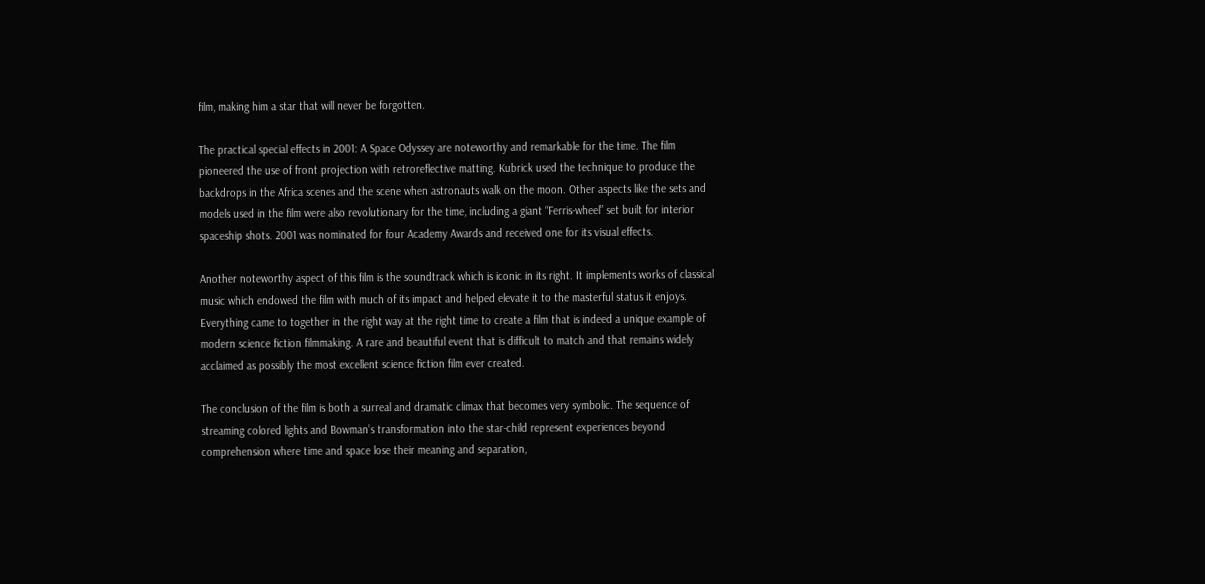film, making him a star that will never be forgotten.

The practical special effects in 2001: A Space Odyssey are noteworthy and remarkable for the time. The film pioneered the use of front projection with retroreflective matting. Kubrick used the technique to produce the backdrops in the Africa scenes and the scene when astronauts walk on the moon. Other aspects like the sets and models used in the film were also revolutionary for the time, including a giant “Ferris-wheel” set built for interior spaceship shots. 2001 was nominated for four Academy Awards and received one for its visual effects.

Another noteworthy aspect of this film is the soundtrack which is iconic in its right. It implements works of classical music which endowed the film with much of its impact and helped elevate it to the masterful status it enjoys. Everything came to together in the right way at the right time to create a film that is indeed a unique example of modern science fiction filmmaking. A rare and beautiful event that is difficult to match and that remains widely acclaimed as possibly the most excellent science fiction film ever created.

The conclusion of the film is both a surreal and dramatic climax that becomes very symbolic. The sequence of streaming colored lights and Bowman’s transformation into the star-child represent experiences beyond comprehension where time and space lose their meaning and separation,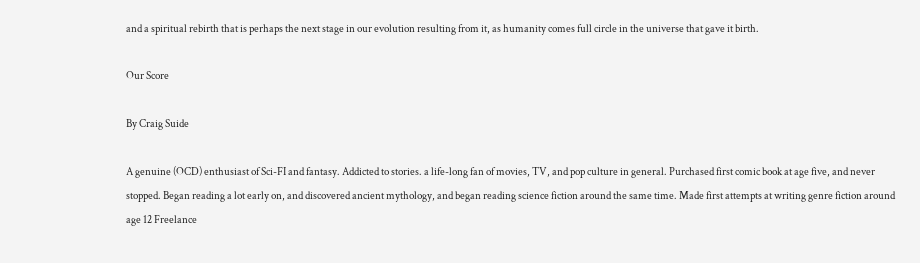and a spiritual rebirth that is perhaps the next stage in our evolution resulting from it, as humanity comes full circle in the universe that gave it birth.

Our Score

By Craig Suide

A genuine (OCD) enthusiast of Sci-FI and fantasy. Addicted to stories. a life-long fan of movies, TV, and pop culture in general. Purchased first comic book at age five, and never stopped. Began reading a lot early on, and discovered ancient mythology, and began reading science fiction around the same time. Made first attempts at writing genre fiction around age 12 Freelance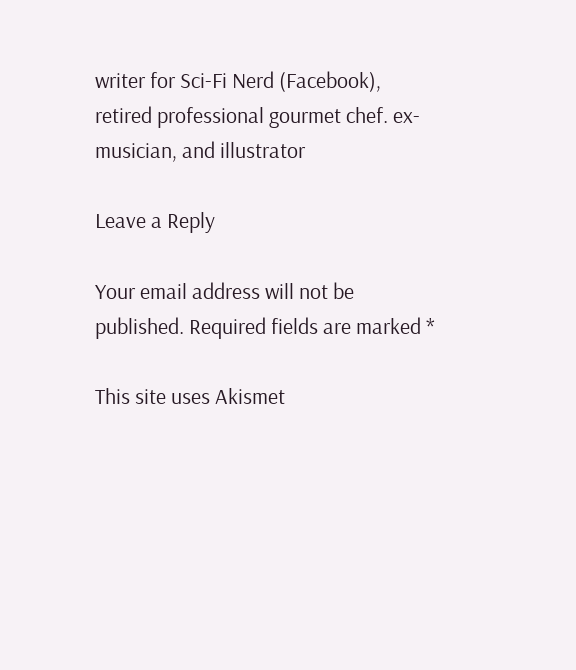writer for Sci-Fi Nerd (Facebook), retired professional gourmet chef. ex-musician, and illustrator

Leave a Reply

Your email address will not be published. Required fields are marked *

This site uses Akismet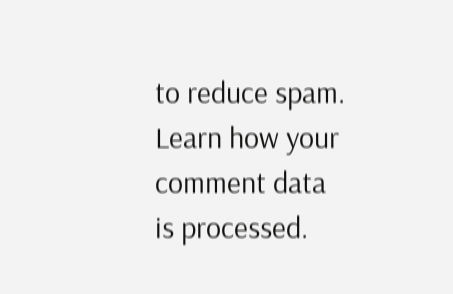to reduce spam. Learn how your comment data is processed.